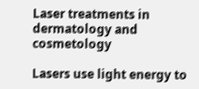Laser treatments in dermatology and cosmetology

Lasers use light energy to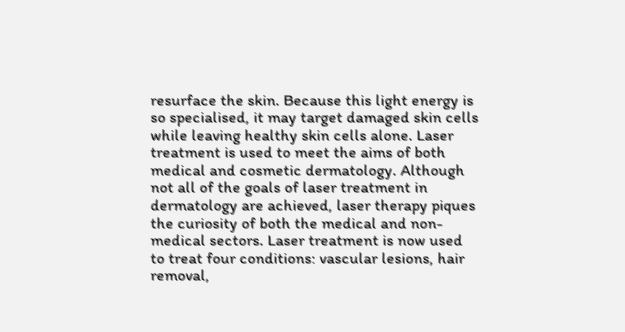resurface the skin. Because this light energy is so specialised, it may target damaged skin cells while leaving healthy skin cells alone. Laser treatment is used to meet the aims of both medical and cosmetic dermatology. Although not all of the goals of laser treatment in dermatology are achieved, laser therapy piques the curiosity of both the medical and non-medical sectors. Laser treatment is now used to treat four conditions: vascular lesions, hair removal,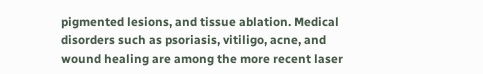pigmented lesions, and tissue ablation. Medical disorders such as psoriasis, vitiligo, acne, and wound healing are among the more recent laser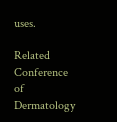uses.

Related Conference of Dermatology